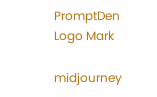PromptDen Logo Mark

midjourney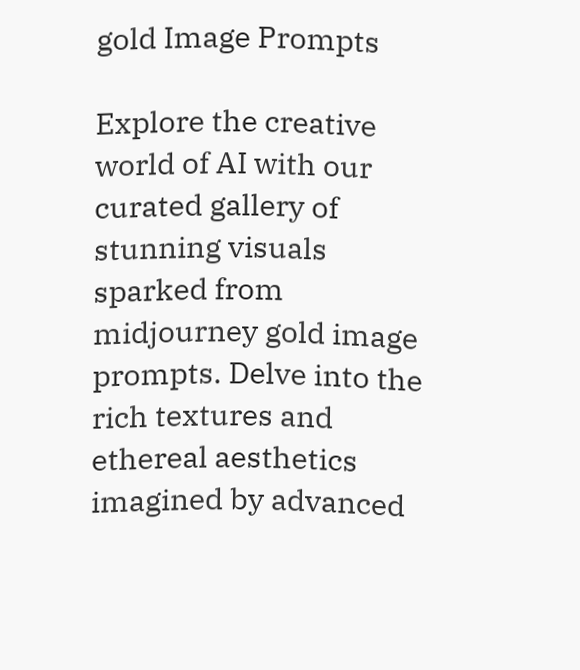gold Image Prompts

Explore the creative world of AI with our curated gallery of stunning visuals sparked from midjourney gold image prompts. Delve into the rich textures and ethereal aesthetics imagined by advanced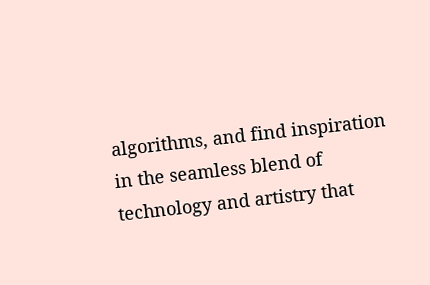algorithms, and find inspiration in the seamless blend of technology and artistry that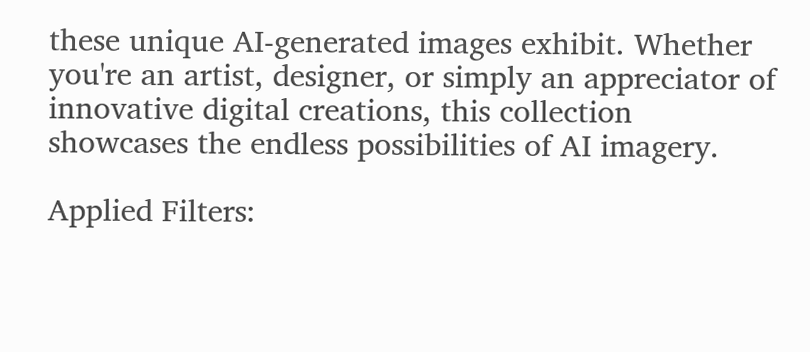these unique AI-generated images exhibit. Whether you're an artist, designer, or simply an appreciator of innovative digital creations, this collection showcases the endless possibilities of AI imagery.

Applied Filters: